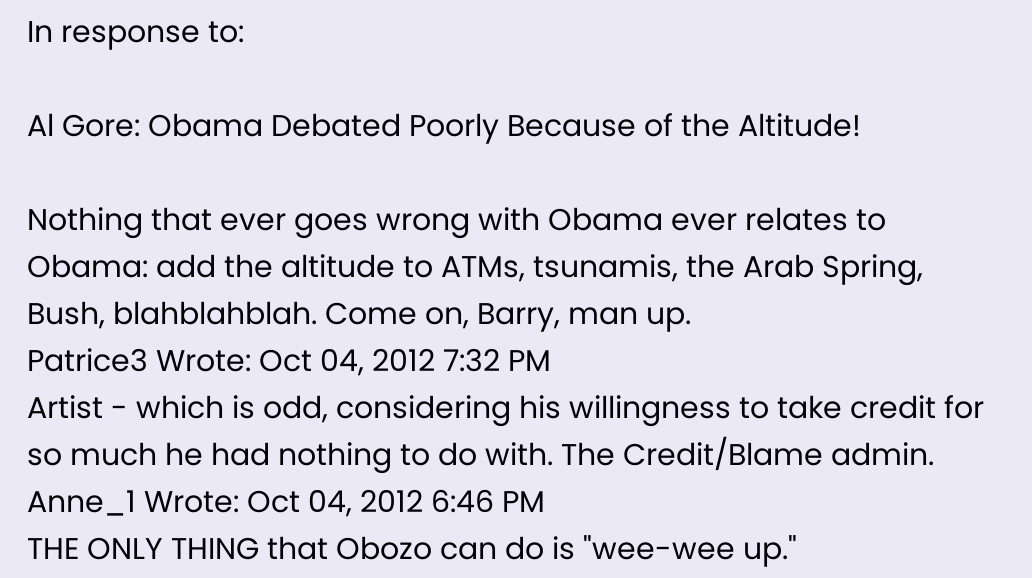In response to:

Al Gore: Obama Debated Poorly Because of the Altitude!

Nothing that ever goes wrong with Obama ever relates to Obama: add the altitude to ATMs, tsunamis, the Arab Spring, Bush, blahblahblah. Come on, Barry, man up.
Patrice3 Wrote: Oct 04, 2012 7:32 PM
Artist - which is odd, considering his willingness to take credit for so much he had nothing to do with. The Credit/Blame admin.
Anne_1 Wrote: Oct 04, 2012 6:46 PM
THE ONLY THING that Obozo can do is "wee-wee up."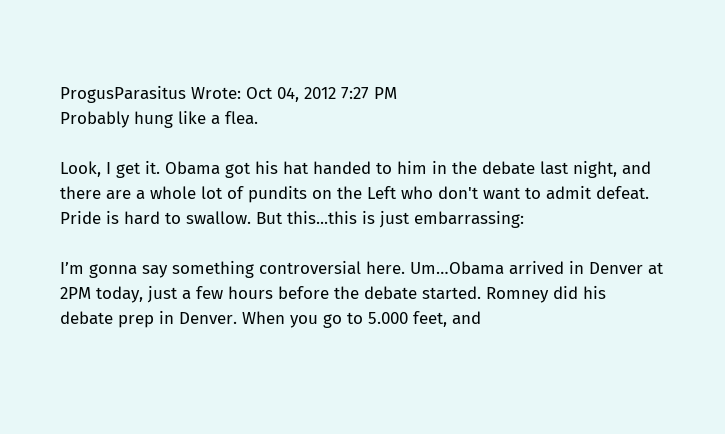ProgusParasitus Wrote: Oct 04, 2012 7:27 PM
Probably hung like a flea.

Look, I get it. Obama got his hat handed to him in the debate last night, and there are a whole lot of pundits on the Left who don't want to admit defeat. Pride is hard to swallow. But this...this is just embarrassing:

I’m gonna say something controversial here. Um…Obama arrived in Denver at 2PM today, just a few hours before the debate started. Romney did his debate prep in Denver. When you go to 5.000 feet, and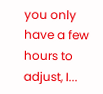you only have a few hours to adjust, I...